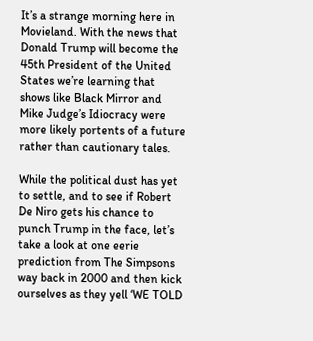It’s a strange morning here in Movieland. With the news that Donald Trump will become the 45th President of the United States we’re learning that shows like Black Mirror and Mike Judge’s Idiocracy were more likely portents of a future rather than cautionary tales.

While the political dust has yet to settle, and to see if Robert De Niro gets his chance to punch Trump in the face, let’s take a look at one eerie prediction from The Simpsons way back in 2000 and then kick ourselves as they yell ‘WE TOLD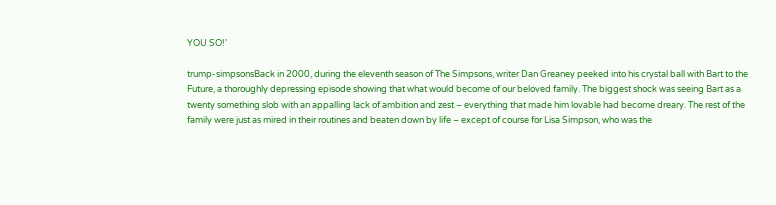YOU SO!’

trump-simpsonsBack in 2000, during the eleventh season of The Simpsons, writer Dan Greaney peeked into his crystal ball with Bart to the Future, a thoroughly depressing episode showing that what would become of our beloved family. The biggest shock was seeing Bart as a twenty something slob with an appalling lack of ambition and zest – everything that made him lovable had become dreary. The rest of the family were just as mired in their routines and beaten down by life – except of course for Lisa Simpson, who was the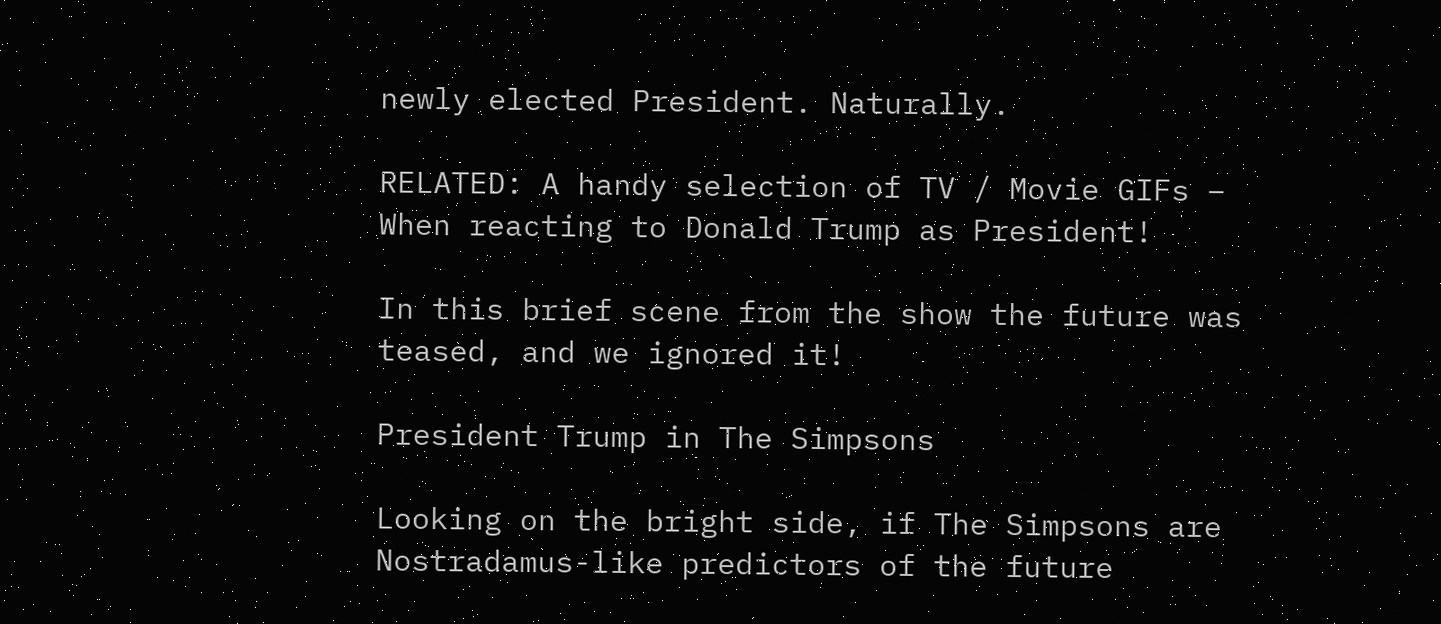newly elected President. Naturally.

RELATED: A handy selection of TV / Movie GIFs – When reacting to Donald Trump as President!

In this brief scene from the show the future was teased, and we ignored it!

President Trump in The Simpsons

Looking on the bright side, if The Simpsons are Nostradamus-like predictors of the future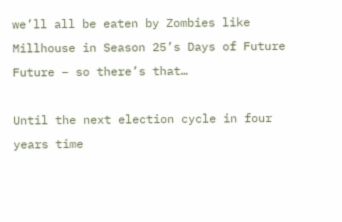we’ll all be eaten by Zombies like Millhouse in Season 25’s Days of Future Future – so there’s that…

Until the next election cycle in four years time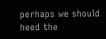perhaps we should heed the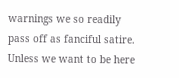warnings we so readily pass off as fanciful satire. Unless we want to be here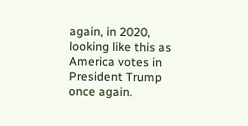again, in 2020, looking like this as America votes in President Trump once again.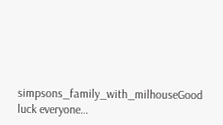simpsons_family_with_milhouseGood luck everyone…